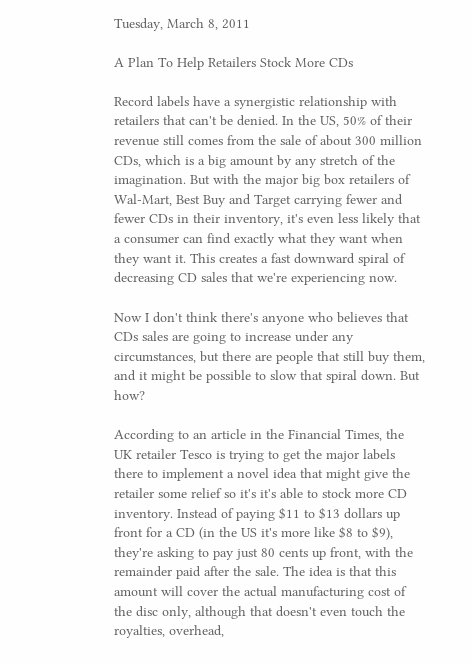Tuesday, March 8, 2011

A Plan To Help Retailers Stock More CDs

Record labels have a synergistic relationship with retailers that can't be denied. In the US, 50% of their revenue still comes from the sale of about 300 million CDs, which is a big amount by any stretch of the imagination. But with the major big box retailers of Wal-Mart, Best Buy and Target carrying fewer and fewer CDs in their inventory, it's even less likely that a consumer can find exactly what they want when they want it. This creates a fast downward spiral of decreasing CD sales that we're experiencing now.

Now I don't think there's anyone who believes that CDs sales are going to increase under any circumstances, but there are people that still buy them, and it might be possible to slow that spiral down. But how?

According to an article in the Financial Times, the UK retailer Tesco is trying to get the major labels there to implement a novel idea that might give the retailer some relief so it's it's able to stock more CD inventory. Instead of paying $11 to $13 dollars up front for a CD (in the US it's more like $8 to $9), they're asking to pay just 80 cents up front, with the remainder paid after the sale. The idea is that this amount will cover the actual manufacturing cost of the disc only, although that doesn't even touch the royalties, overhead,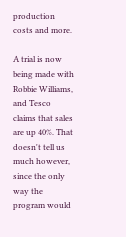production costs and more.

A trial is now being made with Robbie Williams, and Tesco claims that sales are up 40%. That doesn't tell us much however, since the only way the program would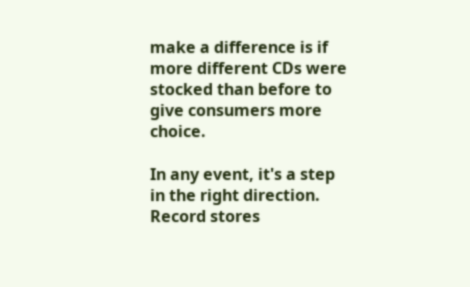make a difference is if more different CDs were stocked than before to give consumers more choice.

In any event, it's a step in the right direction. Record stores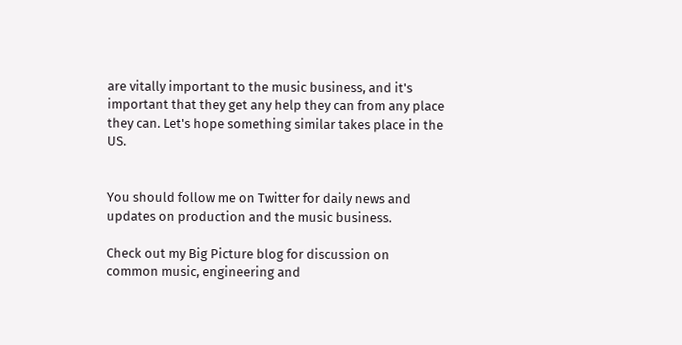are vitally important to the music business, and it's important that they get any help they can from any place they can. Let's hope something similar takes place in the US.


You should follow me on Twitter for daily news and updates on production and the music business.

Check out my Big Picture blog for discussion on common music, engineering and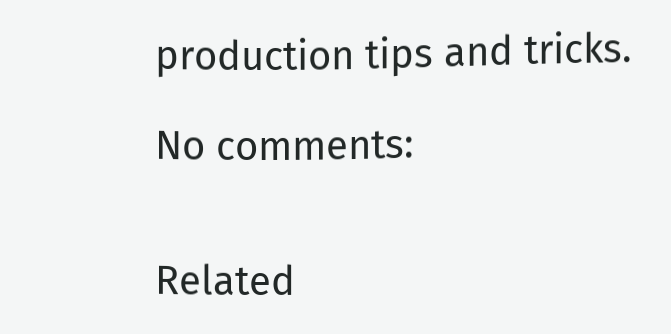production tips and tricks.

No comments:


Related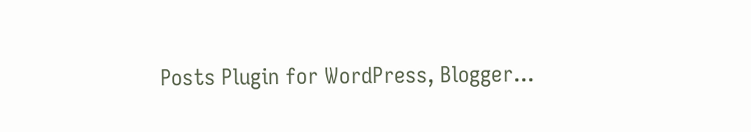Posts Plugin for WordPress, Blogger...